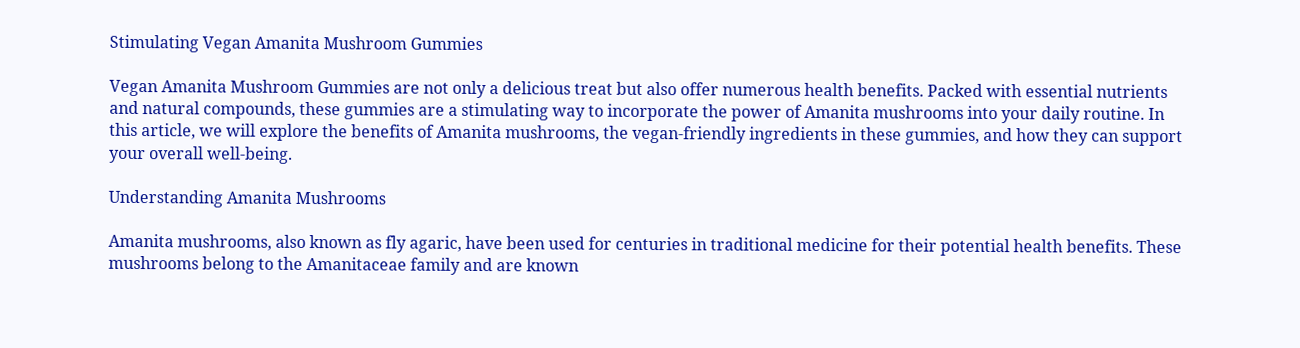Stimulating Vegan Amanita Mushroom Gummies

Vegan Amanita Mushroom Gummies are not only a delicious treat but also offer numerous health benefits. Packed with essential nutrients and natural compounds, these gummies are a stimulating way to incorporate the power of Amanita mushrooms into your daily routine. In this article, we will explore the benefits of Amanita mushrooms, the vegan-friendly ingredients in these gummies, and how they can support your overall well-being.

Understanding Amanita Mushrooms

Amanita mushrooms, also known as fly agaric, have been used for centuries in traditional medicine for their potential health benefits. These mushrooms belong to the Amanitaceae family and are known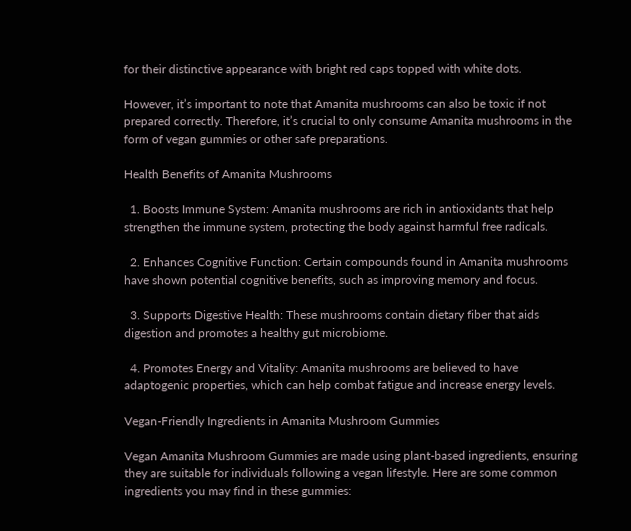for their distinctive appearance with bright red caps topped with white dots.

However, it’s important to note that Amanita mushrooms can also be toxic if not prepared correctly. Therefore, it’s crucial to only consume Amanita mushrooms in the form of vegan gummies or other safe preparations.

Health Benefits of Amanita Mushrooms

  1. Boosts Immune System: Amanita mushrooms are rich in antioxidants that help strengthen the immune system, protecting the body against harmful free radicals.

  2. Enhances Cognitive Function: Certain compounds found in Amanita mushrooms have shown potential cognitive benefits, such as improving memory and focus.

  3. Supports Digestive Health: These mushrooms contain dietary fiber that aids digestion and promotes a healthy gut microbiome.

  4. Promotes Energy and Vitality: Amanita mushrooms are believed to have adaptogenic properties, which can help combat fatigue and increase energy levels.

Vegan-Friendly Ingredients in Amanita Mushroom Gummies

Vegan Amanita Mushroom Gummies are made using plant-based ingredients, ensuring they are suitable for individuals following a vegan lifestyle. Here are some common ingredients you may find in these gummies: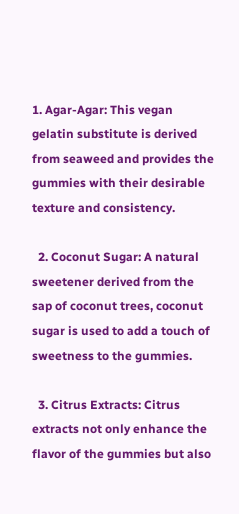1. Agar-Agar: This vegan gelatin substitute is derived from seaweed and provides the gummies with their desirable texture and consistency.

  2. Coconut Sugar: A natural sweetener derived from the sap of coconut trees, coconut sugar is used to add a touch of sweetness to the gummies.

  3. Citrus Extracts: Citrus extracts not only enhance the flavor of the gummies but also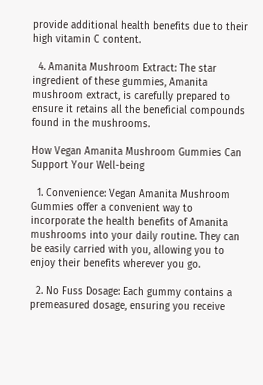provide additional health benefits due to their high vitamin C content.

  4. Amanita Mushroom Extract: The star ingredient of these gummies, Amanita mushroom extract, is carefully prepared to ensure it retains all the beneficial compounds found in the mushrooms.

How Vegan Amanita Mushroom Gummies Can Support Your Well-being

  1. Convenience: Vegan Amanita Mushroom Gummies offer a convenient way to incorporate the health benefits of Amanita mushrooms into your daily routine. They can be easily carried with you, allowing you to enjoy their benefits wherever you go.

  2. No Fuss Dosage: Each gummy contains a premeasured dosage, ensuring you receive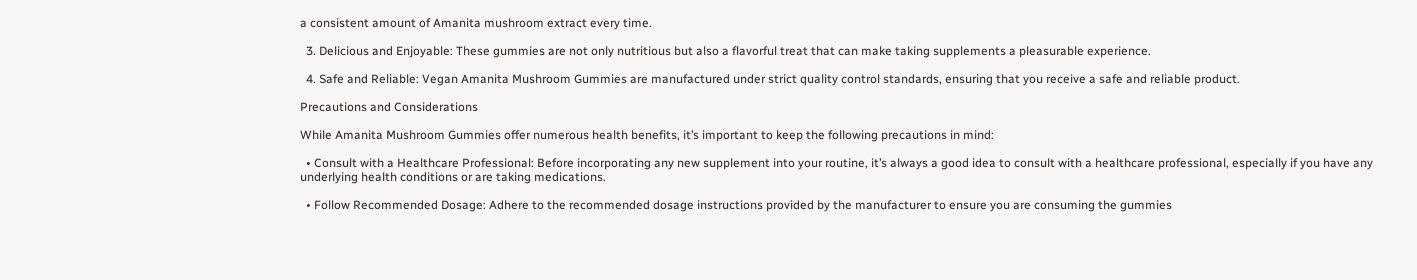a consistent amount of Amanita mushroom extract every time.

  3. Delicious and Enjoyable: These gummies are not only nutritious but also a flavorful treat that can make taking supplements a pleasurable experience.

  4. Safe and Reliable: Vegan Amanita Mushroom Gummies are manufactured under strict quality control standards, ensuring that you receive a safe and reliable product.

Precautions and Considerations

While Amanita Mushroom Gummies offer numerous health benefits, it’s important to keep the following precautions in mind:

  • Consult with a Healthcare Professional: Before incorporating any new supplement into your routine, it’s always a good idea to consult with a healthcare professional, especially if you have any underlying health conditions or are taking medications.

  • Follow Recommended Dosage: Adhere to the recommended dosage instructions provided by the manufacturer to ensure you are consuming the gummies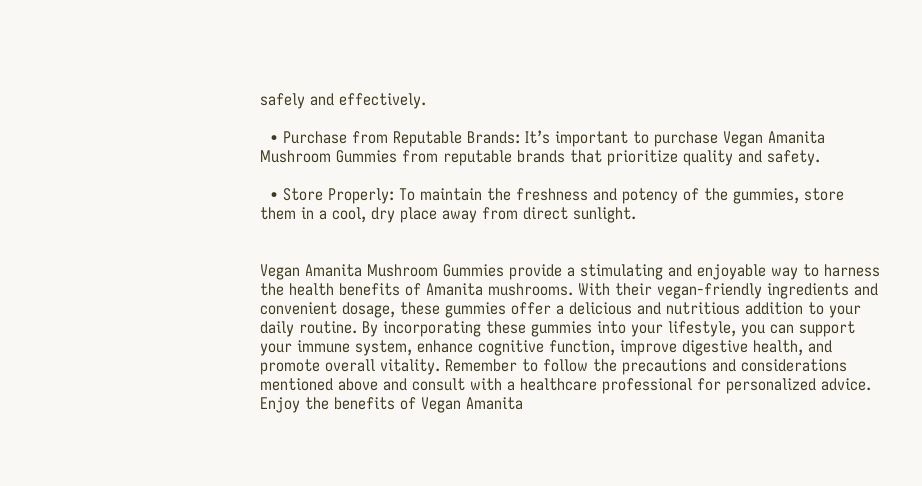safely and effectively.

  • Purchase from Reputable Brands: It’s important to purchase Vegan Amanita Mushroom Gummies from reputable brands that prioritize quality and safety.

  • Store Properly: To maintain the freshness and potency of the gummies, store them in a cool, dry place away from direct sunlight.


Vegan Amanita Mushroom Gummies provide a stimulating and enjoyable way to harness the health benefits of Amanita mushrooms. With their vegan-friendly ingredients and convenient dosage, these gummies offer a delicious and nutritious addition to your daily routine. By incorporating these gummies into your lifestyle, you can support your immune system, enhance cognitive function, improve digestive health, and promote overall vitality. Remember to follow the precautions and considerations mentioned above and consult with a healthcare professional for personalized advice. Enjoy the benefits of Vegan Amanita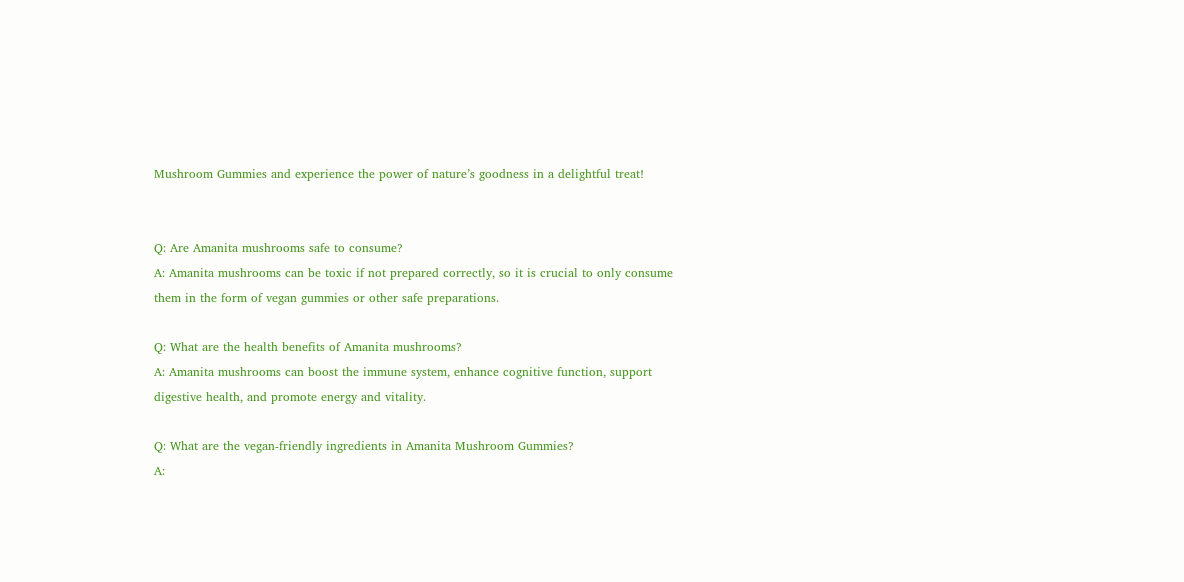Mushroom Gummies and experience the power of nature’s goodness in a delightful treat!


Q: Are Amanita mushrooms safe to consume?
A: Amanita mushrooms can be toxic if not prepared correctly, so it is crucial to only consume them in the form of vegan gummies or other safe preparations.

Q: What are the health benefits of Amanita mushrooms?
A: Amanita mushrooms can boost the immune system, enhance cognitive function, support digestive health, and promote energy and vitality.

Q: What are the vegan-friendly ingredients in Amanita Mushroom Gummies?
A: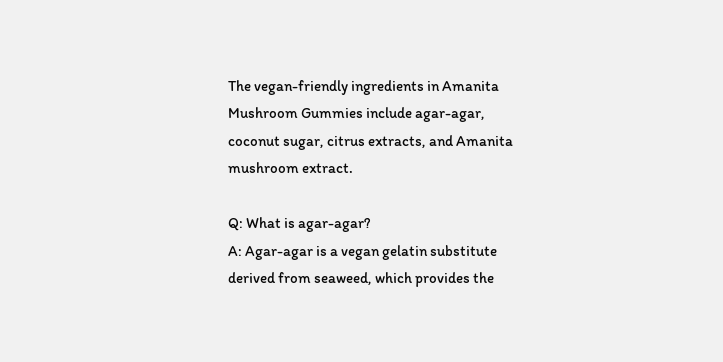The vegan-friendly ingredients in Amanita Mushroom Gummies include agar-agar, coconut sugar, citrus extracts, and Amanita mushroom extract.

Q: What is agar-agar?
A: Agar-agar is a vegan gelatin substitute derived from seaweed, which provides the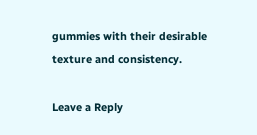gummies with their desirable texture and consistency.

Leave a Reply